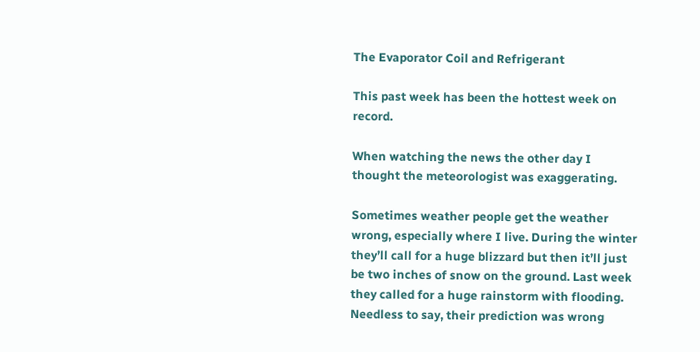The Evaporator Coil and Refrigerant

This past week has been the hottest week on record.

When watching the news the other day I thought the meteorologist was exaggerating.

Sometimes weather people get the weather wrong, especially where I live. During the winter they’ll call for a huge blizzard but then it’ll just be two inches of snow on the ground. Last week they called for a huge rainstorm with flooding. Needless to say, their prediction was wrong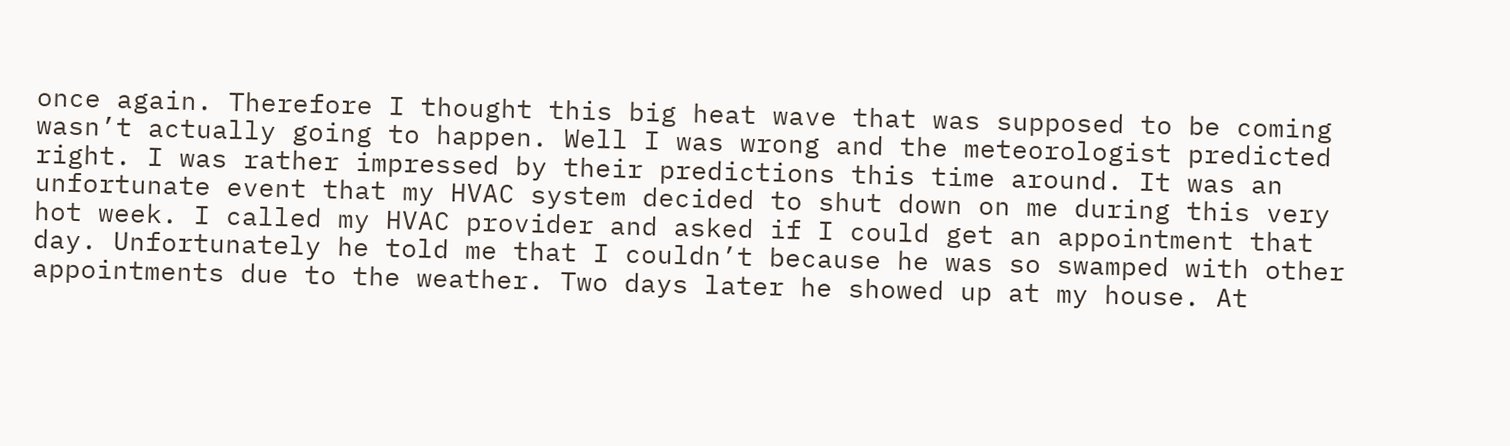once again. Therefore I thought this big heat wave that was supposed to be coming wasn’t actually going to happen. Well I was wrong and the meteorologist predicted right. I was rather impressed by their predictions this time around. It was an unfortunate event that my HVAC system decided to shut down on me during this very hot week. I called my HVAC provider and asked if I could get an appointment that day. Unfortunately he told me that I couldn’t because he was so swamped with other appointments due to the weather. Two days later he showed up at my house. At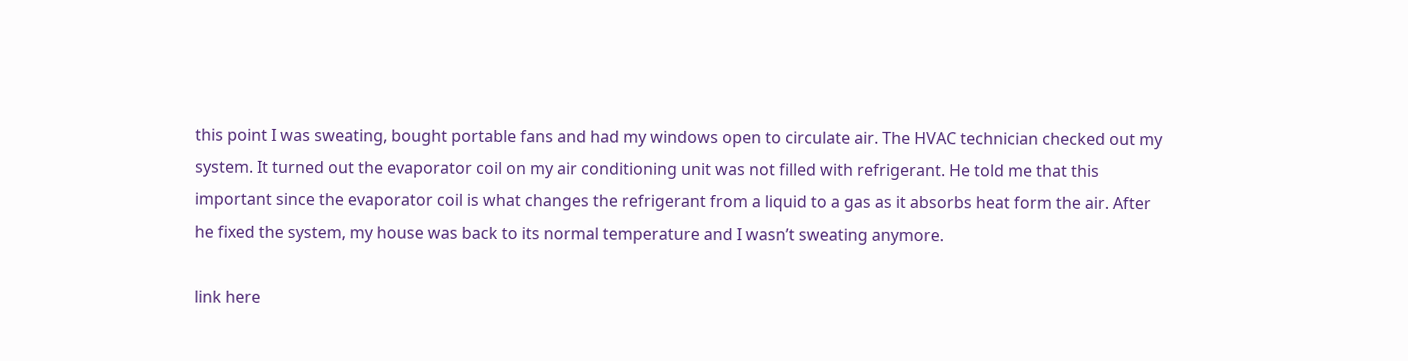this point I was sweating, bought portable fans and had my windows open to circulate air. The HVAC technician checked out my system. It turned out the evaporator coil on my air conditioning unit was not filled with refrigerant. He told me that this important since the evaporator coil is what changes the refrigerant from a liquid to a gas as it absorbs heat form the air. After he fixed the system, my house was back to its normal temperature and I wasn’t sweating anymore.

link here